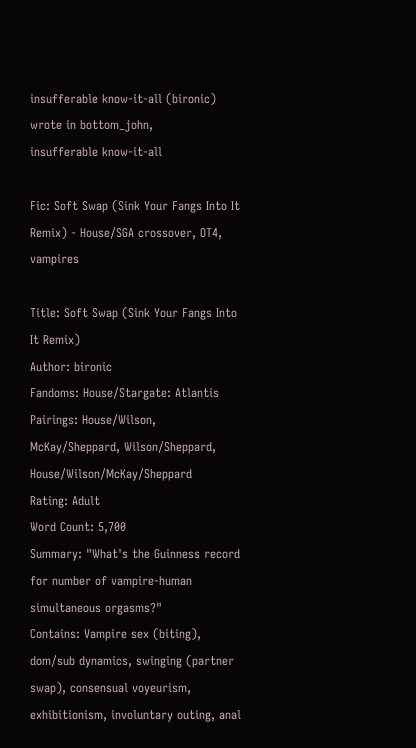insufferable know-it-all (bironic) wrote in bottom_john,
insufferable know-it-all

Fic: Soft Swap (Sink Your Fangs Into It Remix) - House/SGA crossover, OT4, vampires

Title: Soft Swap (Sink Your Fangs Into It Remix)
Author: bironic
Fandoms: House/Stargate: Atlantis
Pairings: House/Wilson, McKay/Sheppard, Wilson/Sheppard, House/Wilson/McKay/Sheppard
Rating: Adult
Word Count: 5,700
Summary: "What's the Guinness record for number of vampire-human simultaneous orgasms?"
Contains: Vampire sex (biting), dom/sub dynamics, swinging (partner swap), consensual voyeurism, exhibitionism, involuntary outing, anal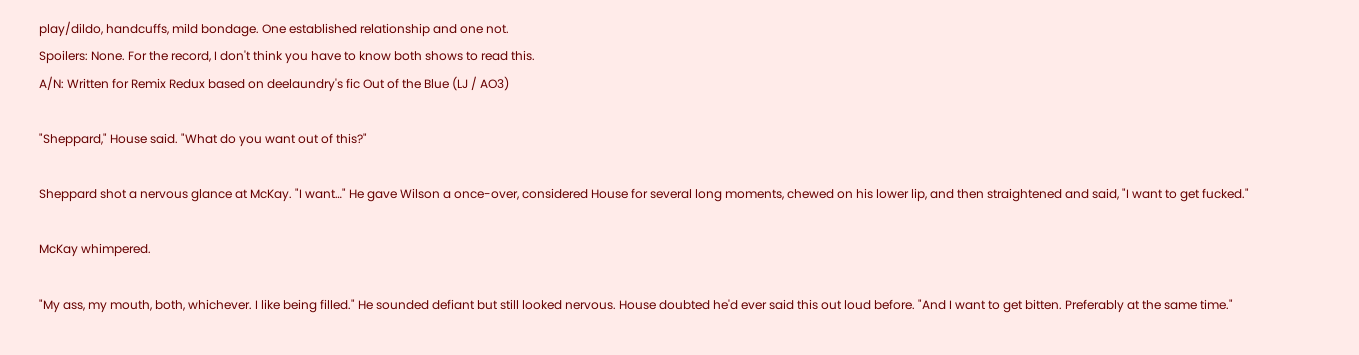play/dildo, handcuffs, mild bondage. One established relationship and one not.
Spoilers: None. For the record, I don't think you have to know both shows to read this.
A/N: Written for Remix Redux based on deelaundry's fic Out of the Blue (LJ / AO3)

"Sheppard," House said. "What do you want out of this?"

Sheppard shot a nervous glance at McKay. "I want…" He gave Wilson a once-over, considered House for several long moments, chewed on his lower lip, and then straightened and said, "I want to get fucked."

McKay whimpered.

"My ass, my mouth, both, whichever. I like being filled." He sounded defiant but still looked nervous. House doubted he'd ever said this out loud before. "And I want to get bitten. Preferably at the same time."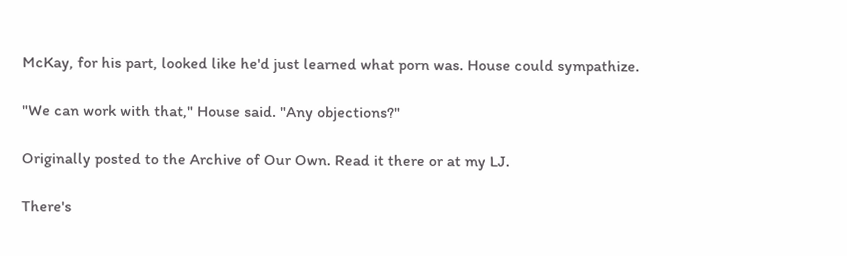McKay, for his part, looked like he'd just learned what porn was. House could sympathize.

"We can work with that," House said. "Any objections?"

Originally posted to the Archive of Our Own. Read it there or at my LJ.

There's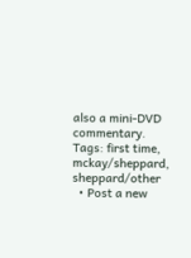also a mini-DVD commentary.
Tags: first time, mckay/sheppard, sheppard/other
  • Post a new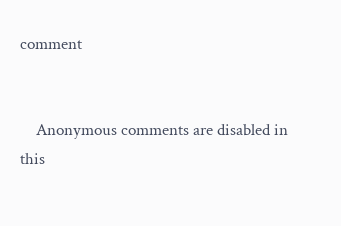comment


    Anonymous comments are disabled in this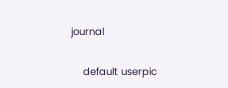journal

    default userpic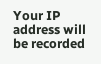Your IP address will be recorded